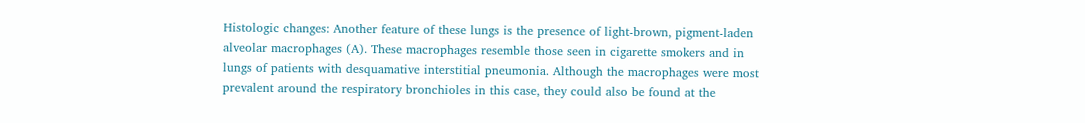Histologic changes: Another feature of these lungs is the presence of light-brown, pigment-laden alveolar macrophages (A). These macrophages resemble those seen in cigarette smokers and in lungs of patients with desquamative interstitial pneumonia. Although the macrophages were most prevalent around the respiratory bronchioles in this case, they could also be found at the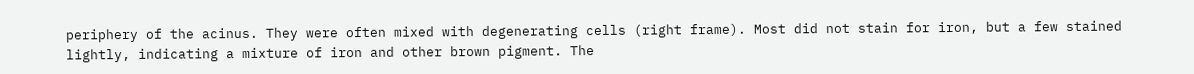periphery of the acinus. They were often mixed with degenerating cells (right frame). Most did not stain for iron, but a few stained lightly, indicating a mixture of iron and other brown pigment. The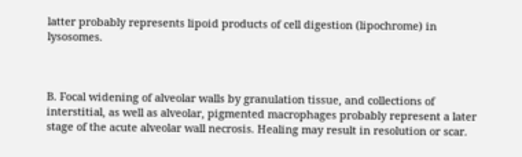latter probably represents lipoid products of cell digestion (lipochrome) in lysosomes.



B. Focal widening of alveolar walls by granulation tissue, and collections of interstitial, as well as alveolar, pigmented macrophages probably represent a later stage of the acute alveolar wall necrosis. Healing may result in resolution or scar.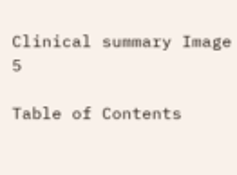Clinical summary Image 5

Table of Contents